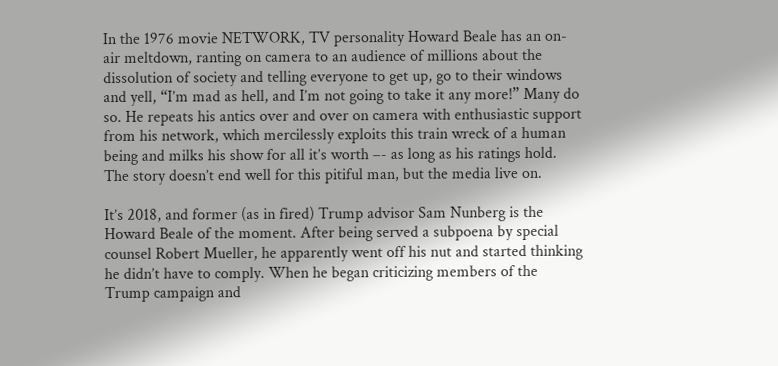In the 1976 movie NETWORK, TV personality Howard Beale has an on-air meltdown, ranting on camera to an audience of millions about the dissolution of society and telling everyone to get up, go to their windows and yell, “I’m mad as hell, and I’m not going to take it any more!” Many do so. He repeats his antics over and over on camera with enthusiastic support from his network, which mercilessly exploits this train wreck of a human being and milks his show for all it’s worth –- as long as his ratings hold. The story doesn’t end well for this pitiful man, but the media live on.

It’s 2018, and former (as in fired) Trump advisor Sam Nunberg is the Howard Beale of the moment. After being served a subpoena by special counsel Robert Mueller, he apparently went off his nut and started thinking he didn’t have to comply. When he began criticizing members of the Trump campaign and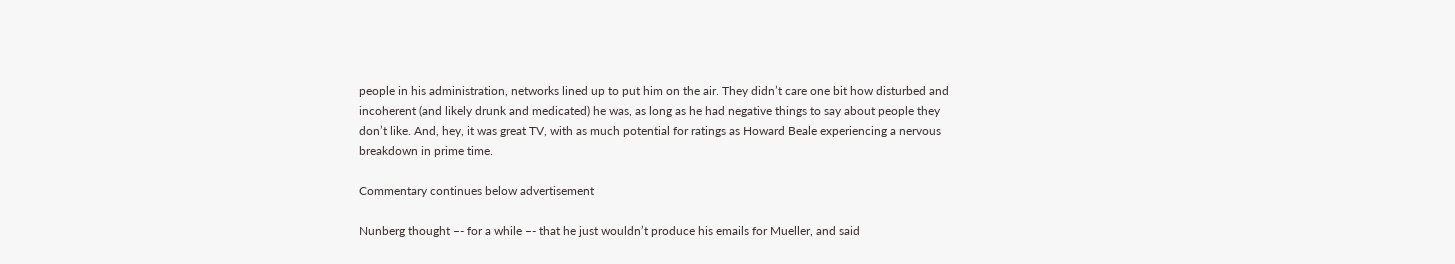people in his administration, networks lined up to put him on the air. They didn’t care one bit how disturbed and incoherent (and likely drunk and medicated) he was, as long as he had negative things to say about people they don’t like. And, hey, it was great TV, with as much potential for ratings as Howard Beale experiencing a nervous breakdown in prime time.

Commentary continues below advertisement

Nunberg thought –- for a while –- that he just wouldn’t produce his emails for Mueller, and said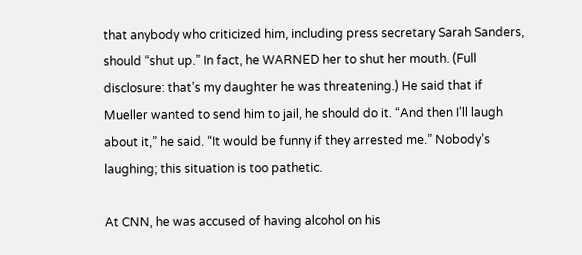that anybody who criticized him, including press secretary Sarah Sanders, should “shut up.” In fact, he WARNED her to shut her mouth. (Full disclosure: that’s my daughter he was threatening.) He said that if Mueller wanted to send him to jail, he should do it. “And then I’ll laugh about it,” he said. “It would be funny if they arrested me.” Nobody’s laughing; this situation is too pathetic.

At CNN, he was accused of having alcohol on his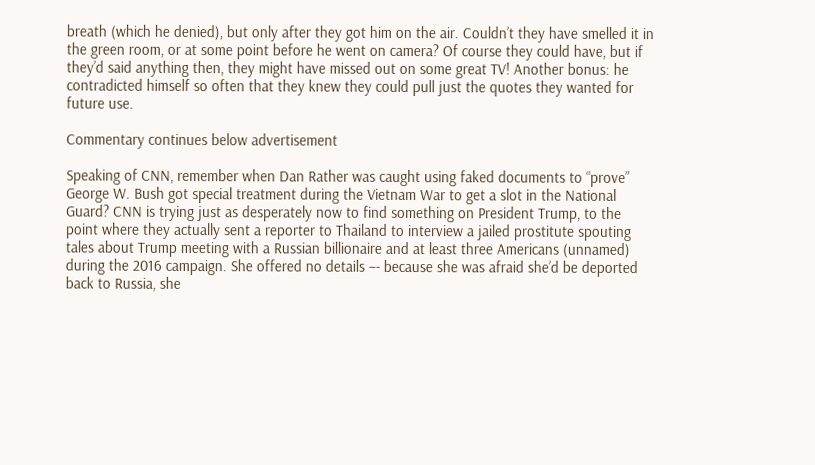breath (which he denied), but only after they got him on the air. Couldn’t they have smelled it in the green room, or at some point before he went on camera? Of course they could have, but if they’d said anything then, they might have missed out on some great TV! Another bonus: he contradicted himself so often that they knew they could pull just the quotes they wanted for future use.

Commentary continues below advertisement

Speaking of CNN, remember when Dan Rather was caught using faked documents to “prove” George W. Bush got special treatment during the Vietnam War to get a slot in the National Guard? CNN is trying just as desperately now to find something on President Trump, to the point where they actually sent a reporter to Thailand to interview a jailed prostitute spouting tales about Trump meeting with a Russian billionaire and at least three Americans (unnamed) during the 2016 campaign. She offered no details –- because she was afraid she’d be deported back to Russia, she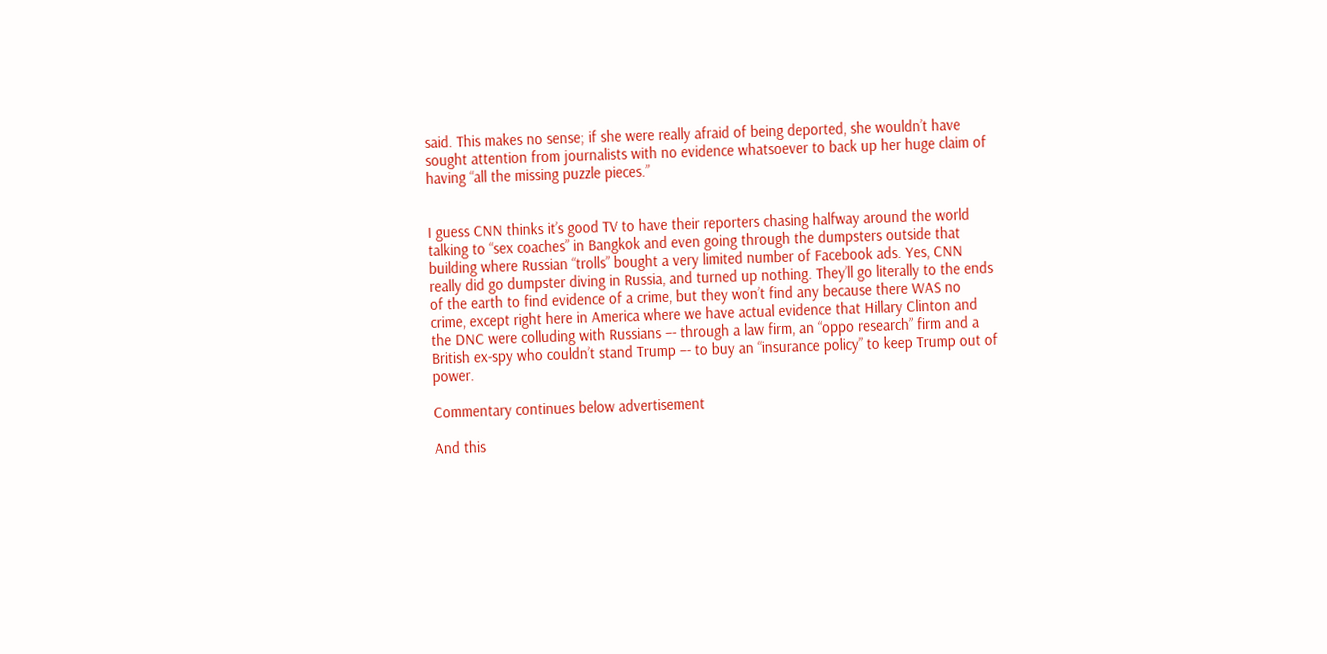said. This makes no sense; if she were really afraid of being deported, she wouldn’t have sought attention from journalists with no evidence whatsoever to back up her huge claim of having “all the missing puzzle pieces.”


I guess CNN thinks it’s good TV to have their reporters chasing halfway around the world talking to “sex coaches” in Bangkok and even going through the dumpsters outside that building where Russian “trolls” bought a very limited number of Facebook ads. Yes, CNN really did go dumpster diving in Russia, and turned up nothing. They’ll go literally to the ends of the earth to find evidence of a crime, but they won’t find any because there WAS no crime, except right here in America where we have actual evidence that Hillary Clinton and the DNC were colluding with Russians –- through a law firm, an “oppo research” firm and a British ex-spy who couldn’t stand Trump –- to buy an “insurance policy” to keep Trump out of power.

Commentary continues below advertisement

And this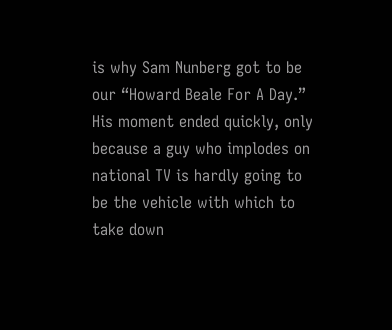is why Sam Nunberg got to be our “Howard Beale For A Day.” His moment ended quickly, only because a guy who implodes on national TV is hardly going to be the vehicle with which to take down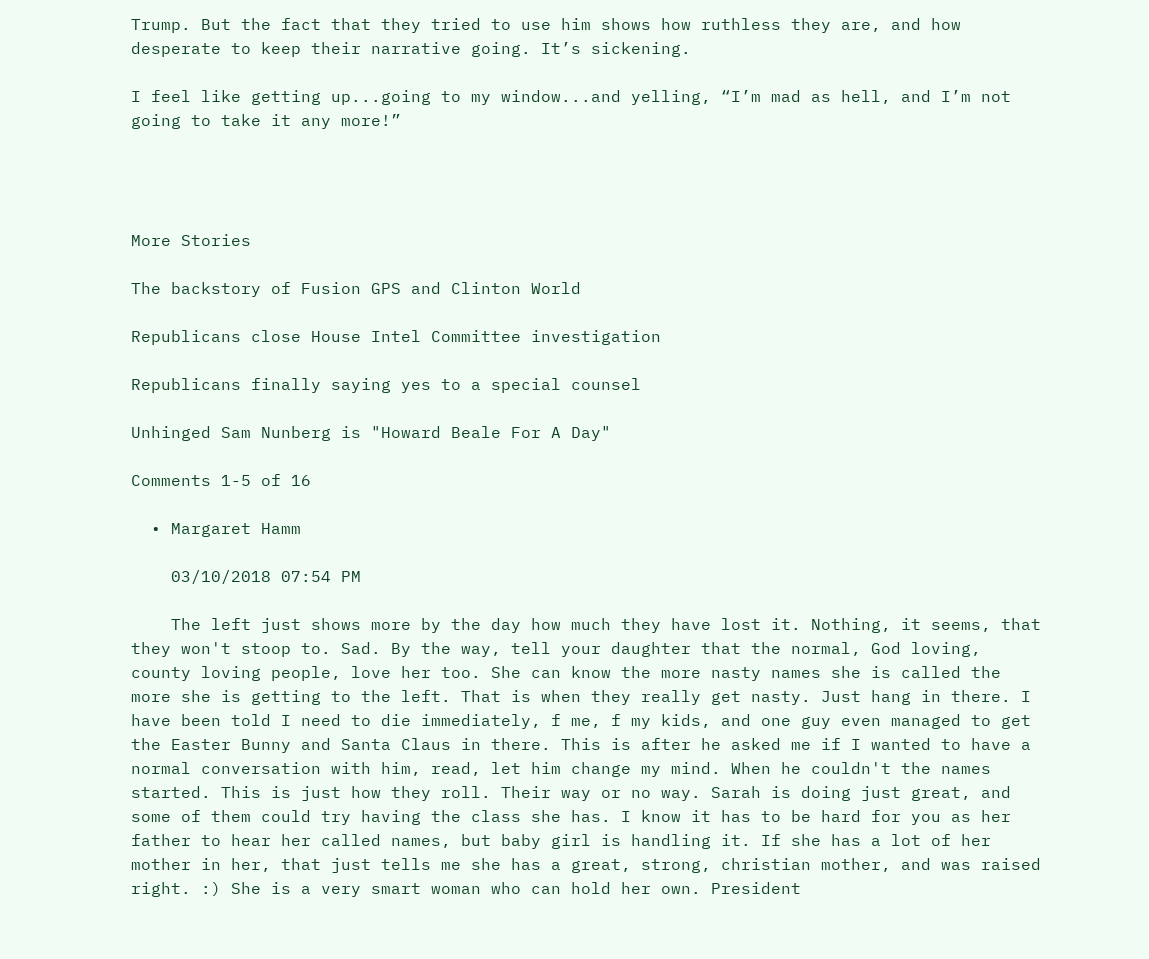Trump. But the fact that they tried to use him shows how ruthless they are, and how desperate to keep their narrative going. It’s sickening.

I feel like getting up...going to my window...and yelling, “I’m mad as hell, and I’m not going to take it any more!”




More Stories

The backstory of Fusion GPS and Clinton World

Republicans close House Intel Committee investigation

Republicans finally saying yes to a special counsel

Unhinged Sam Nunberg is "Howard Beale For A Day"

Comments 1-5 of 16

  • Margaret Hamm

    03/10/2018 07:54 PM

    The left just shows more by the day how much they have lost it. Nothing, it seems, that they won't stoop to. Sad. By the way, tell your daughter that the normal, God loving, county loving people, love her too. She can know the more nasty names she is called the more she is getting to the left. That is when they really get nasty. Just hang in there. I have been told I need to die immediately, f me, f my kids, and one guy even managed to get the Easter Bunny and Santa Claus in there. This is after he asked me if I wanted to have a normal conversation with him, read, let him change my mind. When he couldn't the names started. This is just how they roll. Their way or no way. Sarah is doing just great, and some of them could try having the class she has. I know it has to be hard for you as her father to hear her called names, but baby girl is handling it. If she has a lot of her mother in her, that just tells me she has a great, strong, christian mother, and was raised right. :) She is a very smart woman who can hold her own. President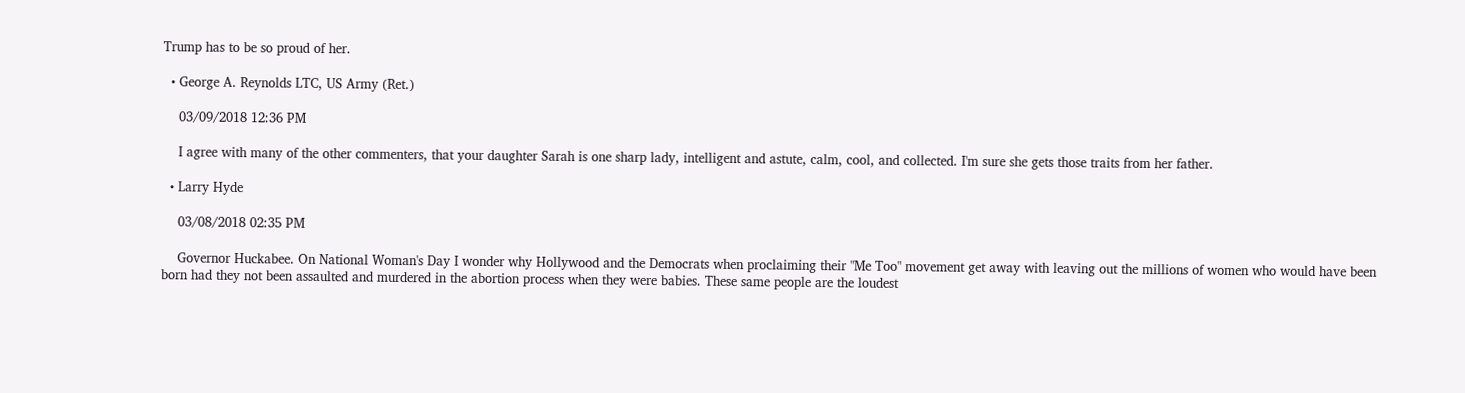Trump has to be so proud of her.

  • George A. Reynolds LTC, US Army (Ret.)

    03/09/2018 12:36 PM

    I agree with many of the other commenters, that your daughter Sarah is one sharp lady, intelligent and astute, calm, cool, and collected. I'm sure she gets those traits from her father.

  • Larry Hyde

    03/08/2018 02:35 PM

    Governor Huckabee. On National Woman's Day I wonder why Hollywood and the Democrats when proclaiming their "Me Too" movement get away with leaving out the millions of women who would have been born had they not been assaulted and murdered in the abortion process when they were babies. These same people are the loudest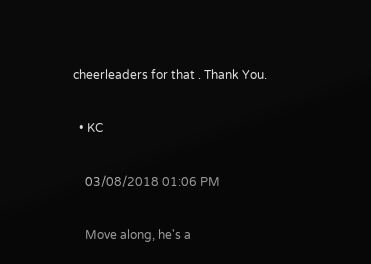cheerleaders for that . Thank You.

  • KC

    03/08/2018 01:06 PM

    Move along, he's a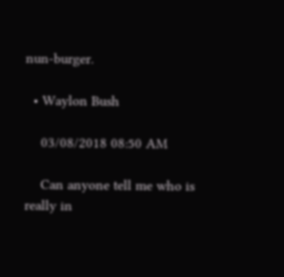nun-burger.

  • Waylon Bush

    03/08/2018 08:50 AM

    Can anyone tell me who is really in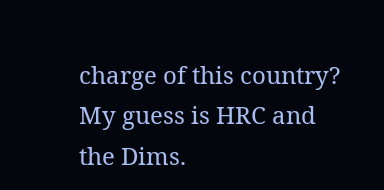charge of this country? My guess is HRC and the Dims.